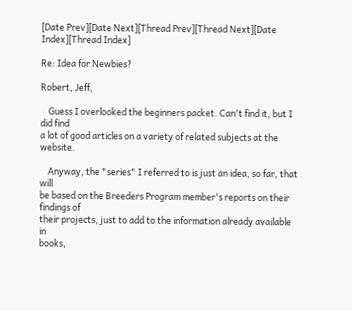[Date Prev][Date Next][Thread Prev][Thread Next][Date Index][Thread Index]

Re: Idea for Newbies?

Robert, Jeff,

    Guess I overlooked the beginners packet. Can't find it, but I did find
a lot of good articles on a variety of related subjects at the website.

    Anyway, the "series" I referred to is just an idea, so far, that will
be based on the Breeders Program member's reports on their findings of
their projects, just to add to the information already available in
books,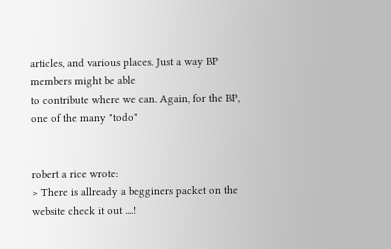articles, and various places. Just a way BP members might be able
to contribute where we can. Again, for the BP, one of the many "todo"


robert a rice wrote:
> There is allready a begginers packet on the website check it out ....!